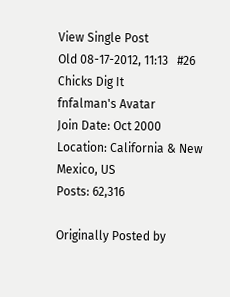View Single Post
Old 08-17-2012, 11:13   #26
Chicks Dig It
fnfalman's Avatar
Join Date: Oct 2000
Location: California & New Mexico, US
Posts: 62,316

Originally Posted by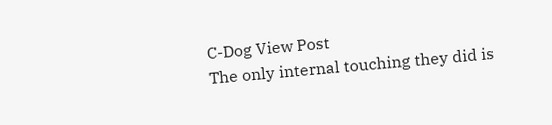C-Dog View Post
The only internal touching they did is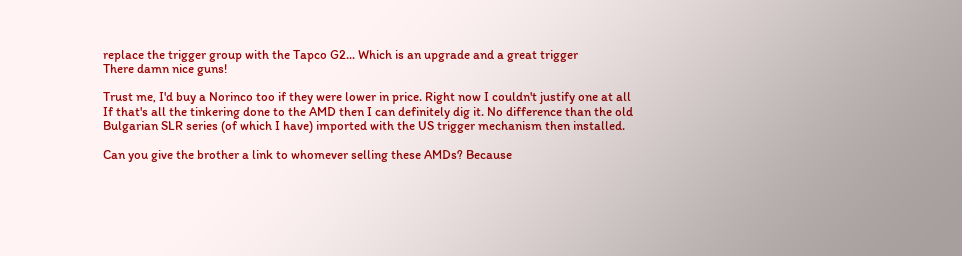replace the trigger group with the Tapco G2... Which is an upgrade and a great trigger
There damn nice guns!

Trust me, I'd buy a Norinco too if they were lower in price. Right now I couldn't justify one at all
If that's all the tinkering done to the AMD then I can definitely dig it. No difference than the old Bulgarian SLR series (of which I have) imported with the US trigger mechanism then installed.

Can you give the brother a link to whomever selling these AMDs? Because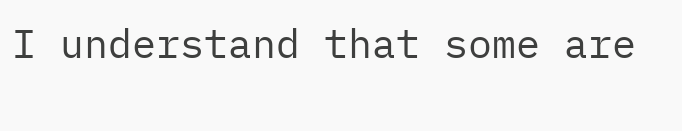I understand that some are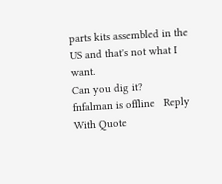parts kits assembled in the US and that's not what I want.
Can you dig it?
fnfalman is offline   Reply With Quote